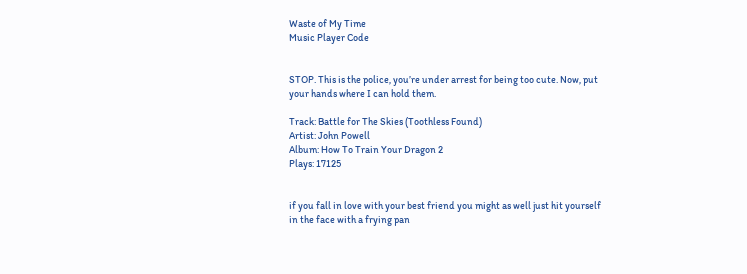Waste of My Time
Music Player Code


STOP. This is the police, you’re under arrest for being too cute. Now, put your hands where I can hold them.

Track: Battle for The Skies (Toothless Found)
Artist: John Powell
Album: How To Train Your Dragon 2
Plays: 17125


if you fall in love with your best friend you might as well just hit yourself in the face with a frying pan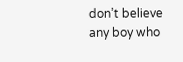don’t believe any boy who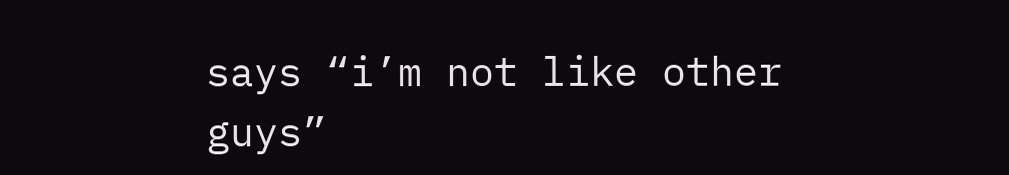says “i’m not like other guys”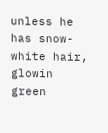unless he has snow-white hair, glowin green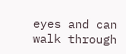eyes and can walk through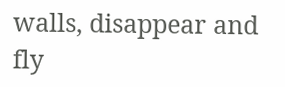walls, disappear and fly